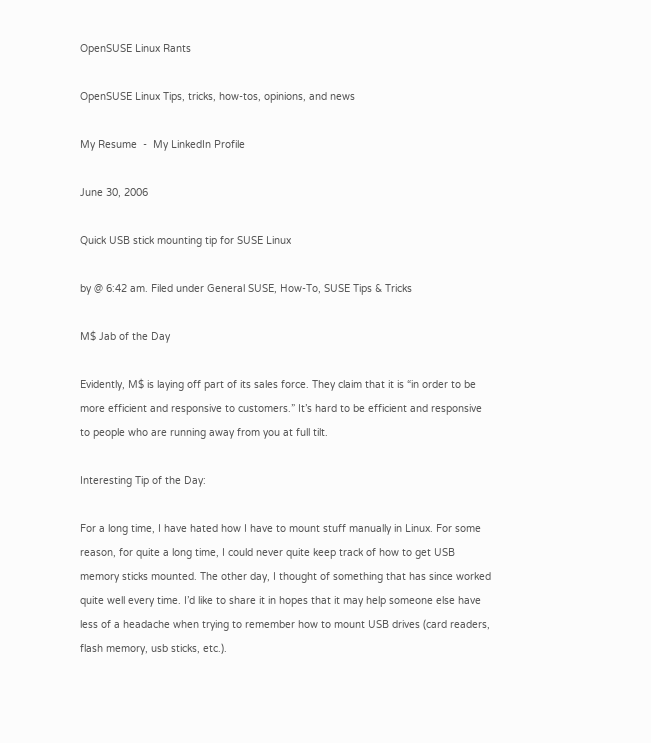OpenSUSE Linux Rants

OpenSUSE Linux Tips, tricks, how-tos, opinions, and news

My Resume  -  My LinkedIn Profile

June 30, 2006

Quick USB stick mounting tip for SUSE Linux

by @ 6:42 am. Filed under General SUSE, How-To, SUSE Tips & Tricks

M$ Jab of the Day

Evidently, M$ is laying off part of its sales force. They claim that it is “in order to be more efficient and responsive to customers.” It’s hard to be efficient and responsive to people who are running away from you at full tilt.

Interesting Tip of the Day:

For a long time, I have hated how I have to mount stuff manually in Linux. For some reason, for quite a long time, I could never quite keep track of how to get USB memory sticks mounted. The other day, I thought of something that has since worked quite well every time. I’d like to share it in hopes that it may help someone else have less of a headache when trying to remember how to mount USB drives (card readers, flash memory, usb sticks, etc.).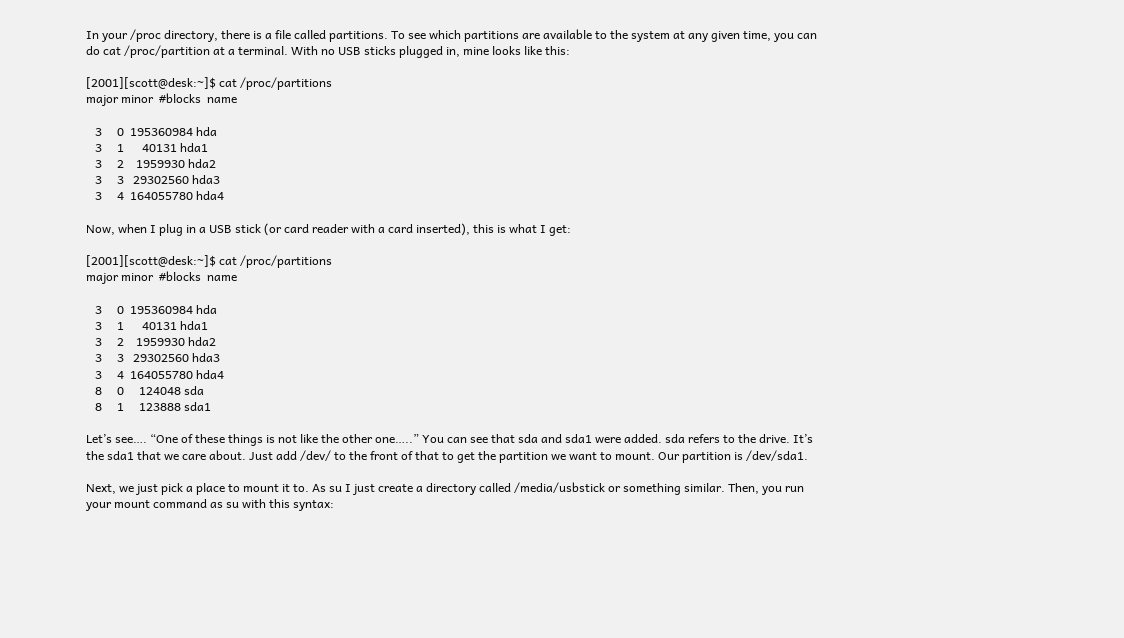In your /proc directory, there is a file called partitions. To see which partitions are available to the system at any given time, you can do cat /proc/partition at a terminal. With no USB sticks plugged in, mine looks like this:

[2001][scott@desk:~]$ cat /proc/partitions
major minor  #blocks  name

   3     0  195360984 hda
   3     1      40131 hda1
   3     2    1959930 hda2
   3     3   29302560 hda3
   3     4  164055780 hda4

Now, when I plug in a USB stick (or card reader with a card inserted), this is what I get:

[2001][scott@desk:~]$ cat /proc/partitions
major minor  #blocks  name

   3     0  195360984 hda
   3     1      40131 hda1
   3     2    1959930 hda2
   3     3   29302560 hda3
   3     4  164055780 hda4
   8     0     124048 sda
   8     1     123888 sda1

Let’s see…. “One of these things is not like the other one…..” You can see that sda and sda1 were added. sda refers to the drive. It’s the sda1 that we care about. Just add /dev/ to the front of that to get the partition we want to mount. Our partition is /dev/sda1.

Next, we just pick a place to mount it to. As su I just create a directory called /media/usbstick or something similar. Then, you run your mount command as su with this syntax: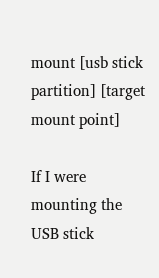mount [usb stick partition] [target mount point]

If I were mounting the USB stick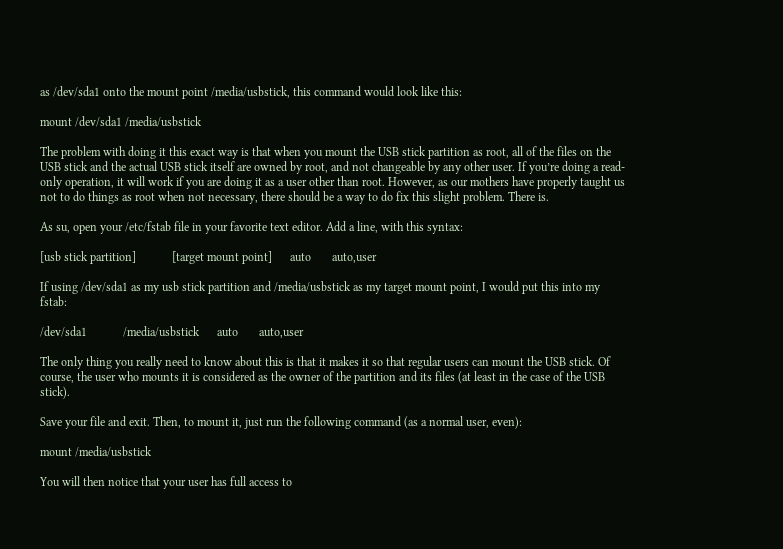as /dev/sda1 onto the mount point /media/usbstick, this command would look like this:

mount /dev/sda1 /media/usbstick

The problem with doing it this exact way is that when you mount the USB stick partition as root, all of the files on the USB stick and the actual USB stick itself are owned by root, and not changeable by any other user. If you’re doing a read-only operation, it will work if you are doing it as a user other than root. However, as our mothers have properly taught us not to do things as root when not necessary, there should be a way to do fix this slight problem. There is.

As su, open your /etc/fstab file in your favorite text editor. Add a line, with this syntax:

[usb stick partition]            [target mount point]      auto       auto,user

If using /dev/sda1 as my usb stick partition and /media/usbstick as my target mount point, I would put this into my fstab:

/dev/sda1            /media/usbstick      auto       auto,user

The only thing you really need to know about this is that it makes it so that regular users can mount the USB stick. Of course, the user who mounts it is considered as the owner of the partition and its files (at least in the case of the USB stick).

Save your file and exit. Then, to mount it, just run the following command (as a normal user, even):

mount /media/usbstick

You will then notice that your user has full access to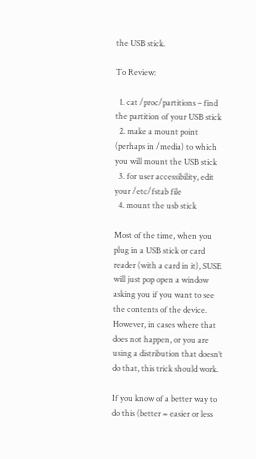the USB stick.

To Review:

  1. cat /proc/partitions – find the partition of your USB stick
  2. make a mount point (perhaps in /media) to which you will mount the USB stick
  3. for user accessibility, edit your /etc/fstab file
  4. mount the usb stick

Most of the time, when you plug in a USB stick or card reader (with a card in it), SUSE will just pop open a window asking you if you want to see the contents of the device. However, in cases where that does not happen, or you are using a distribution that doesn’t do that, this trick should work.

If you know of a better way to do this (better = easier or less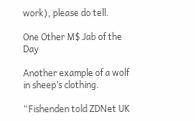work), please do tell.

One Other M$ Jab of the Day

Another example of a wolf in sheep’s clothing.

“Fishenden told ZDNet UK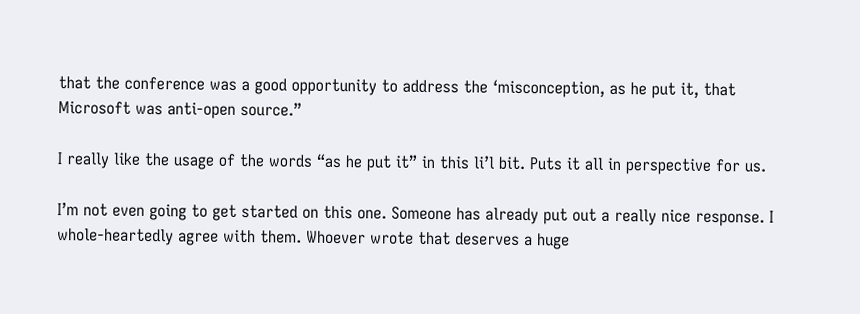that the conference was a good opportunity to address the ‘misconception, as he put it, that Microsoft was anti-open source.”

I really like the usage of the words “as he put it” in this li’l bit. Puts it all in perspective for us.

I’m not even going to get started on this one. Someone has already put out a really nice response. I whole-heartedly agree with them. Whoever wrote that deserves a huge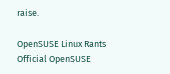raise.

OpenSUSE Linux Rants
Official OpenSUSE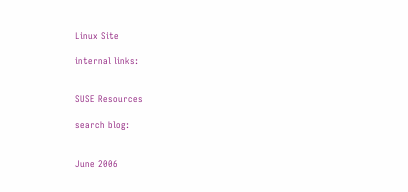Linux Site

internal links:


SUSE Resources

search blog:


June 2006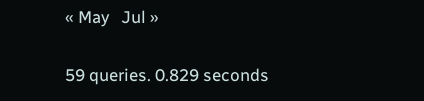« May   Jul »

59 queries. 0.829 seconds